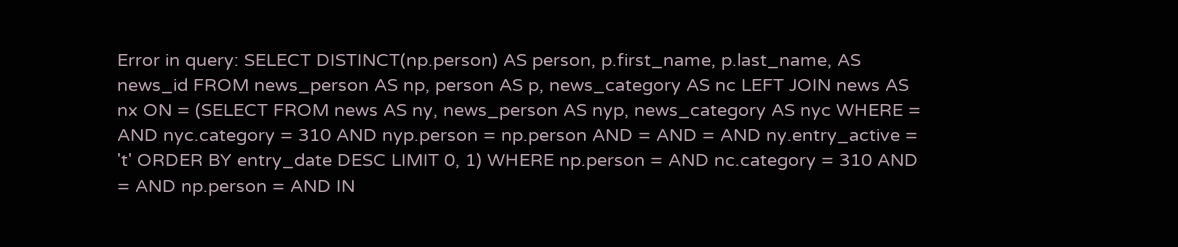Error in query: SELECT DISTINCT(np.person) AS person, p.first_name, p.last_name, AS news_id FROM news_person AS np, person AS p, news_category AS nc LEFT JOIN news AS nx ON = (SELECT FROM news AS ny, news_person AS nyp, news_category AS nyc WHERE = AND nyc.category = 310 AND nyp.person = np.person AND = AND = AND ny.entry_active = 't' ORDER BY entry_date DESC LIMIT 0, 1) WHERE np.person = AND nc.category = 310 AND = AND np.person = AND IN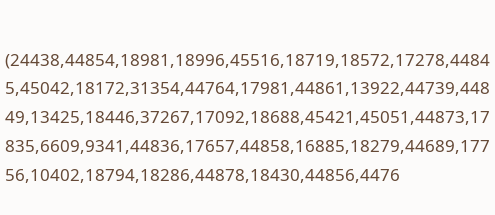(24438,44854,18981,18996,45516,18719,18572,17278,44845,45042,18172,31354,44764,17981,44861,13922,44739,44849,13425,18446,37267,17092,18688,45421,45051,44873,17835,6609,9341,44836,17657,44858,16885,18279,44689,17756,10402,18794,18286,44878,18430,44856,4476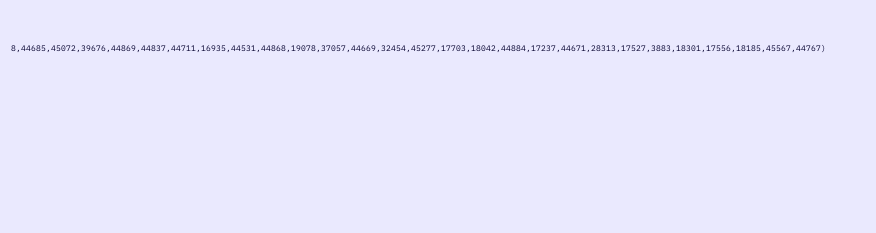8,44685,45072,39676,44869,44837,44711,16935,44531,44868,19078,37057,44669,32454,45277,17703,18042,44884,17237,44671,28313,17527,3883,18301,17556,18185,45567,44767)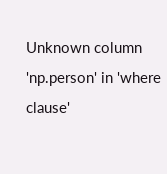Unknown column 'np.person' in 'where clause'